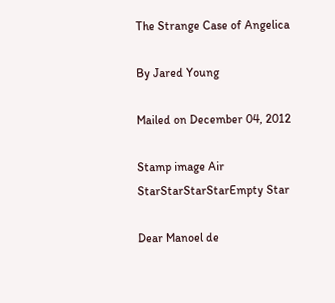The Strange Case of Angelica

By Jared Young

Mailed on December 04, 2012

Stamp image Air
StarStarStarStarEmpty Star

Dear Manoel de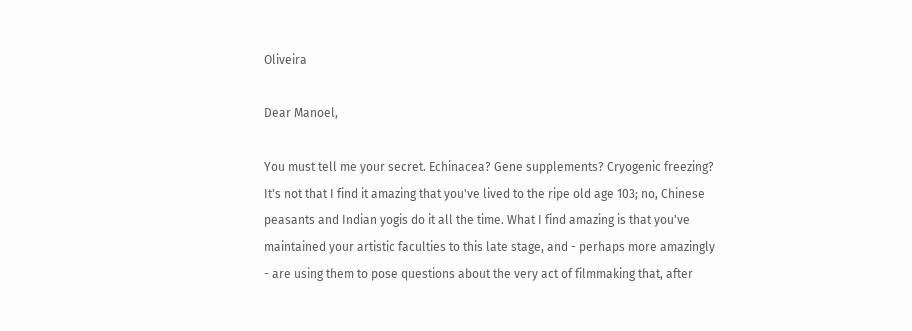Oliveira

Dear Manoel,

You must tell me your secret. Echinacea? Gene supplements? Cryogenic freezing? It's not that I find it amazing that you've lived to the ripe old age 103; no, Chinese peasants and Indian yogis do it all the time. What I find amazing is that you've maintained your artistic faculties to this late stage, and - perhaps more amazingly - are using them to pose questions about the very act of filmmaking that, after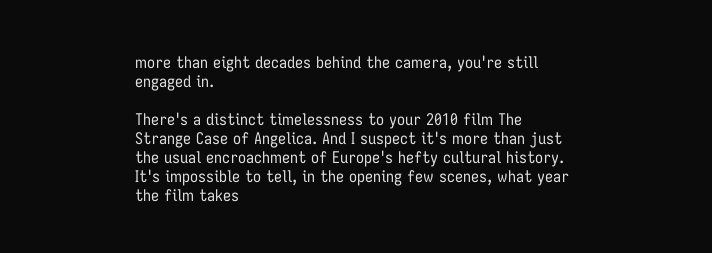more than eight decades behind the camera, you're still engaged in.

There's a distinct timelessness to your 2010 film The Strange Case of Angelica. And I suspect it's more than just the usual encroachment of Europe's hefty cultural history. It's impossible to tell, in the opening few scenes, what year the film takes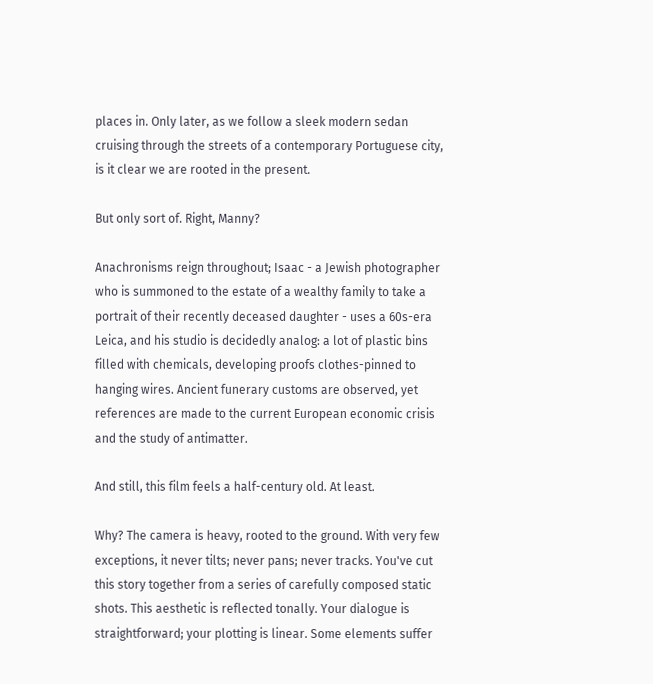places in. Only later, as we follow a sleek modern sedan cruising through the streets of a contemporary Portuguese city, is it clear we are rooted in the present.

But only sort of. Right, Manny?

Anachronisms reign throughout; Isaac - a Jewish photographer who is summoned to the estate of a wealthy family to take a portrait of their recently deceased daughter - uses a 60s-era Leica, and his studio is decidedly analog: a lot of plastic bins filled with chemicals, developing proofs clothes-pinned to hanging wires. Ancient funerary customs are observed, yet references are made to the current European economic crisis and the study of antimatter.

And still, this film feels a half-century old. At least.

Why? The camera is heavy, rooted to the ground. With very few exceptions, it never tilts; never pans; never tracks. You've cut this story together from a series of carefully composed static shots. This aesthetic is reflected tonally. Your dialogue is straightforward; your plotting is linear. Some elements suffer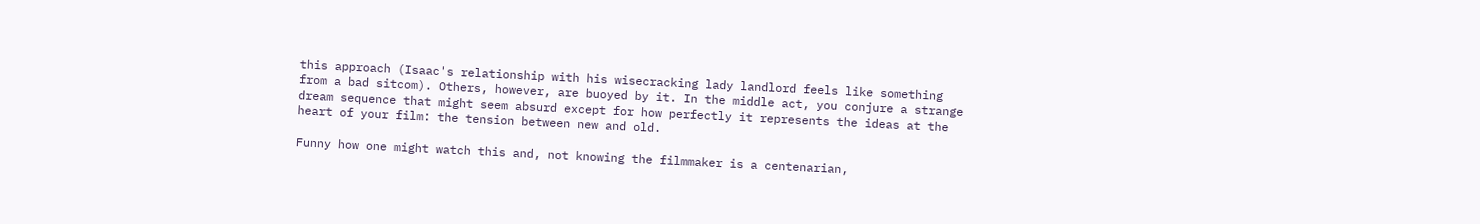this approach (Isaac's relationship with his wisecracking lady landlord feels like something from a bad sitcom). Others, however, are buoyed by it. In the middle act, you conjure a strange dream sequence that might seem absurd except for how perfectly it represents the ideas at the heart of your film: the tension between new and old.

Funny how one might watch this and, not knowing the filmmaker is a centenarian,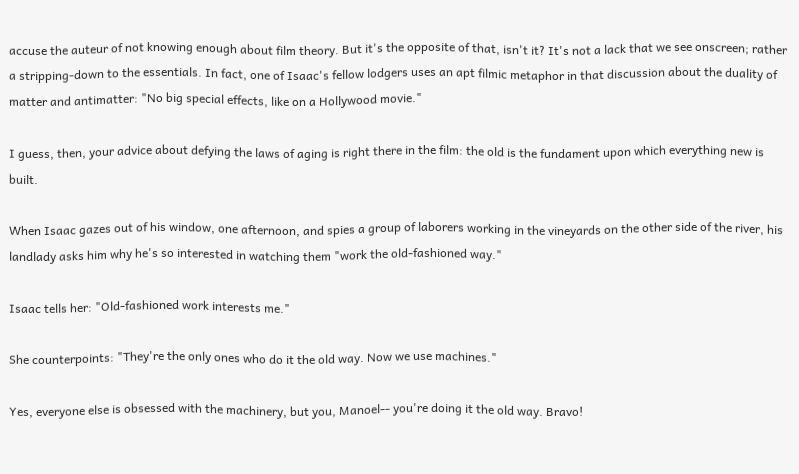accuse the auteur of not knowing enough about film theory. But it's the opposite of that, isn't it? It's not a lack that we see onscreen; rather a stripping-down to the essentials. In fact, one of Isaac's fellow lodgers uses an apt filmic metaphor in that discussion about the duality of matter and antimatter: "No big special effects, like on a Hollywood movie."

I guess, then, your advice about defying the laws of aging is right there in the film: the old is the fundament upon which everything new is built.

When Isaac gazes out of his window, one afternoon, and spies a group of laborers working in the vineyards on the other side of the river, his landlady asks him why he's so interested in watching them "work the old-fashioned way."

Isaac tells her: "Old-fashioned work interests me."

She counterpoints: "They're the only ones who do it the old way. Now we use machines."

Yes, everyone else is obsessed with the machinery, but you, Manoel-- you're doing it the old way. Bravo!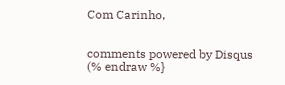Com Carinho,


comments powered by Disqus
(% endraw %}